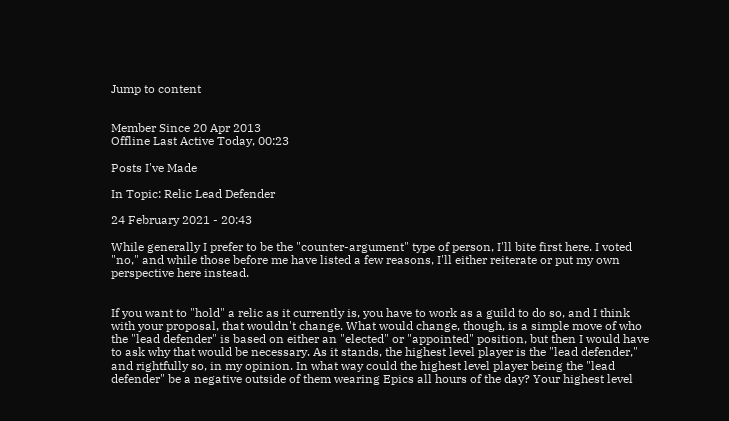Jump to content


Member Since 20 Apr 2013
Offline Last Active Today, 00:23

Posts I've Made

In Topic: Relic Lead Defender

24 February 2021 - 20:43

While generally I prefer to be the "counter-argument" type of person, I'll bite first here. I voted "no," and while those before me have listed a few reasons, I'll either reiterate or put my own perspective here instead.


If you want to "hold" a relic as it currently is, you have to work as a guild to do so, and I think with your proposal, that wouldn't change. What would change, though, is a simple move of who the "lead defender" is based on either an "elected" or "appointed" position, but then I would have to ask why that would be necessary. As it stands, the highest level player is the "lead defender," and rightfully so, in my opinion. In what way could the highest level player being the "lead defender" be a negative outside of them wearing Epics all hours of the day? Your highest level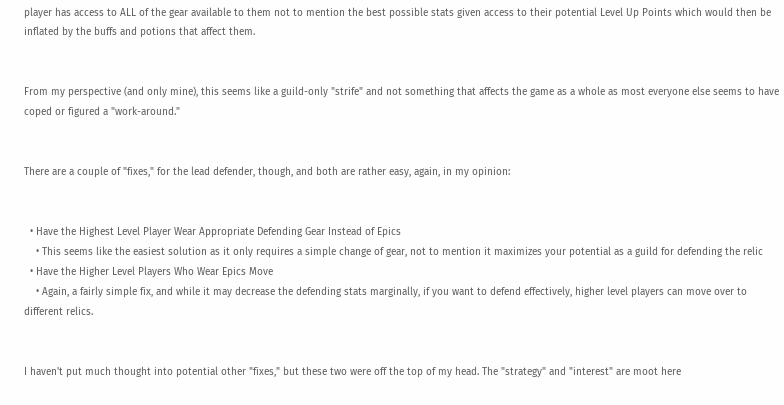player has access to ALL of the gear available to them not to mention the best possible stats given access to their potential Level Up Points which would then be inflated by the buffs and potions that affect them.


From my perspective (and only mine), this seems like a guild-only "strife" and not something that affects the game as a whole as most everyone else seems to have coped or figured a "work-around."


There are a couple of "fixes," for the lead defender, though, and both are rather easy, again, in my opinion:


  • Have the Highest Level Player Wear Appropriate Defending Gear Instead of Epics
    • This seems like the easiest solution as it only requires a simple change of gear, not to mention it maximizes your potential as a guild for defending the relic
  • Have the Higher Level Players Who Wear Epics Move
    • Again, a fairly simple fix, and while it may decrease the defending stats marginally, if you want to defend effectively, higher level players can move over to different relics.


I haven't put much thought into potential other "fixes," but these two were off the top of my head. The "strategy" and "interest" are moot here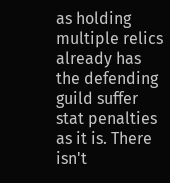as holding multiple relics already has the defending guild suffer stat penalties as it is. There isn't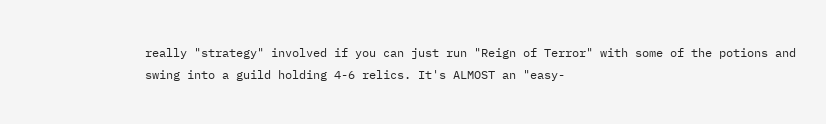really "strategy" involved if you can just run "Reign of Terror" with some of the potions and swing into a guild holding 4-6 relics. It's ALMOST an "easy-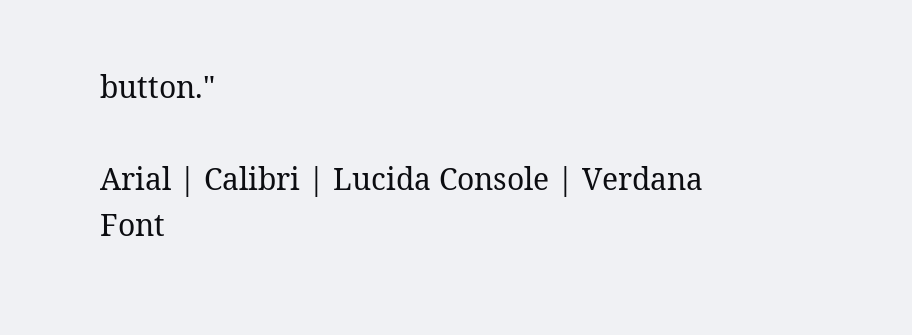button."

Arial | Calibri | Lucida Console | Verdana
Font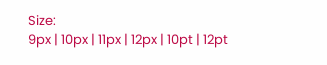Size:
9px | 10px | 11px | 12px | 10pt | 12pt